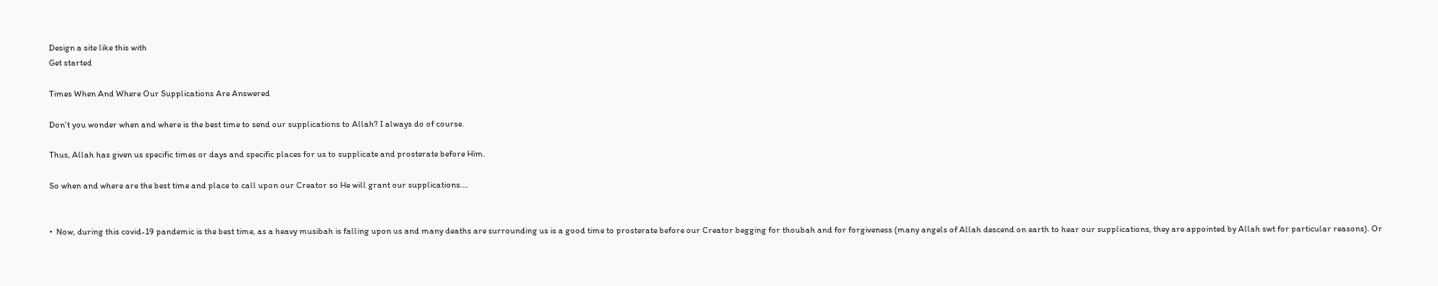Design a site like this with
Get started

Times When And Where Our Supplications Are Answered

Don’t you wonder when and where is the best time to send our supplications to Allah? I always do of course.

Thus, Allah has given us specific times or days and specific places for us to supplicate and prosterate before Him.

So when and where are the best time and place to call upon our Creator so He will grant our supplications….


•  Now, during this covid-19 pandemic is the best time, as a heavy musibah is falling upon us and many deaths are surrounding us is a good time to prosterate before our Creator begging for thoubah and for forgiveness (many angels of Allah descend on earth to hear our supplications, they are appointed by Allah swt for particular reasons). Or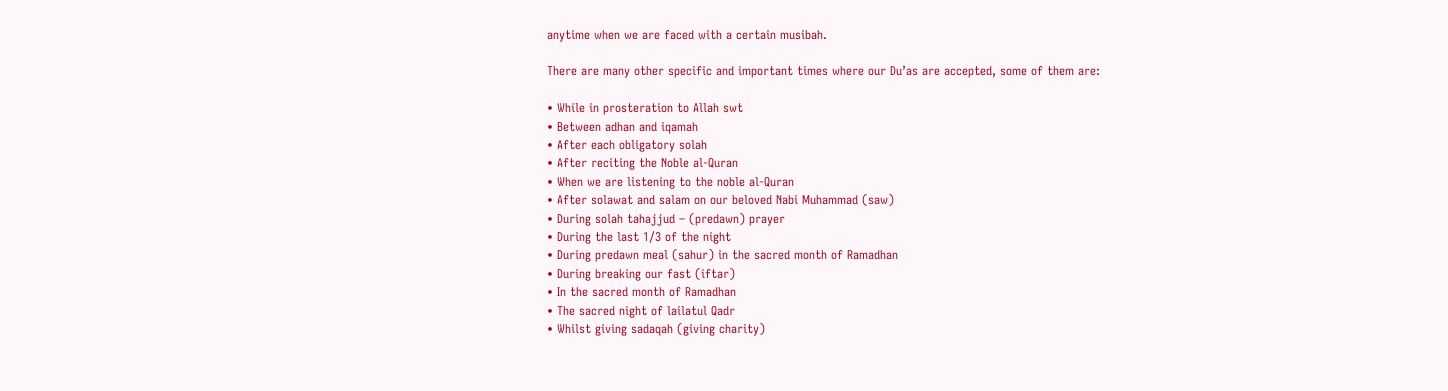anytime when we are faced with a certain musibah.

There are many other specific and important times where our Du’as are accepted, some of them are:

• While in prosteration to Allah swt
• Between adhan and iqamah
• After each obligatory solah
• After reciting the Noble al-Quran
• When we are listening to the noble al-Quran
• After solawat and salam on our beloved Nabi Muhammad (saw)
• During solah tahajjud – (predawn) prayer
• During the last 1/3 of the night
• During predawn meal (sahur) in the sacred month of Ramadhan
• During breaking our fast (iftar)
• In the sacred month of Ramadhan
• The sacred night of lailatul Qadr
• Whilst giving sadaqah (giving charity)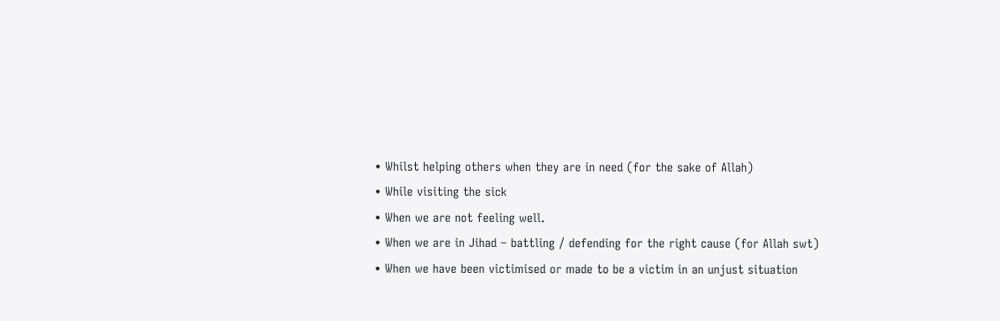• Whilst helping others when they are in need (for the sake of Allah)
• While visiting the sick
• When we are not feeling well.
• When we are in Jihad – battling / defending for the right cause (for Allah swt)
• When we have been victimised or made to be a victim in an unjust situation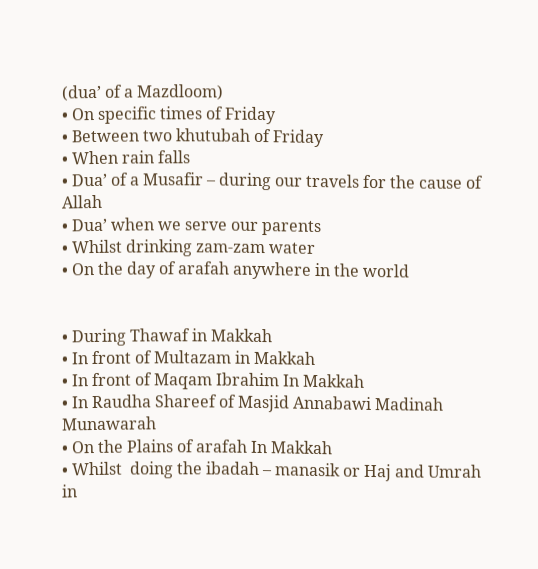(dua’ of a Mazdloom)
• On specific times of Friday
• Between two khutubah of Friday
• When rain falls
• Dua’ of a Musafir – during our travels for the cause of Allah
• Dua’ when we serve our parents
• Whilst drinking zam-zam water
• On the day of arafah anywhere in the world


• During Thawaf in Makkah
• In front of Multazam in Makkah
• In front of Maqam Ibrahim In Makkah
• In Raudha Shareef of Masjid Annabawi Madinah Munawarah
• On the Plains of arafah In Makkah
• Whilst  doing the ibadah – manasik or Haj and Umrah in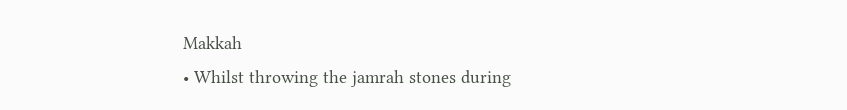Makkah
• Whilst throwing the jamrah stones during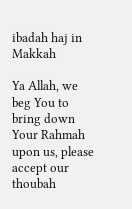ibadah haj in Makkah

Ya Allah, we beg You to bring down Your Rahmah upon us, please accept our thoubah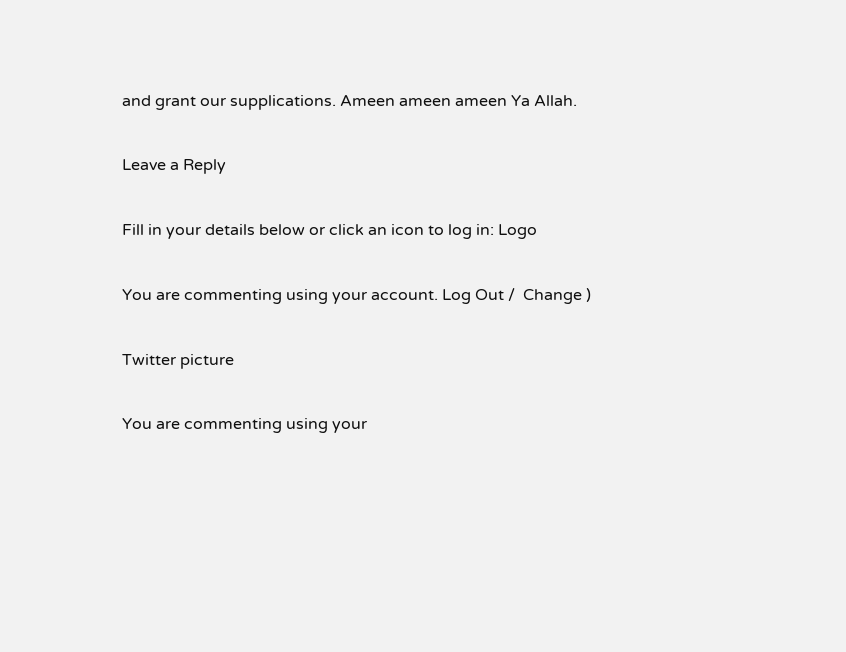and grant our supplications. Ameen ameen ameen Ya Allah.

Leave a Reply

Fill in your details below or click an icon to log in: Logo

You are commenting using your account. Log Out /  Change )

Twitter picture

You are commenting using your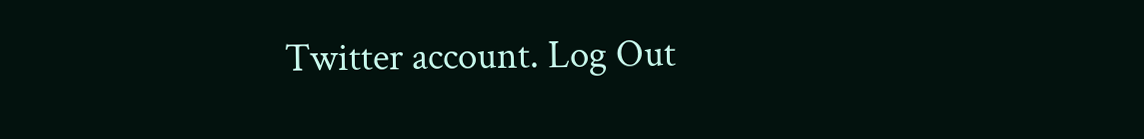Twitter account. Log Out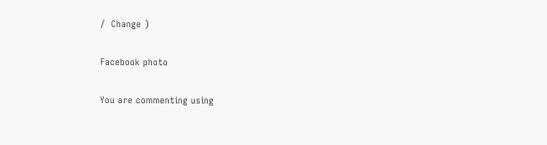/  Change )

Facebook photo

You are commenting using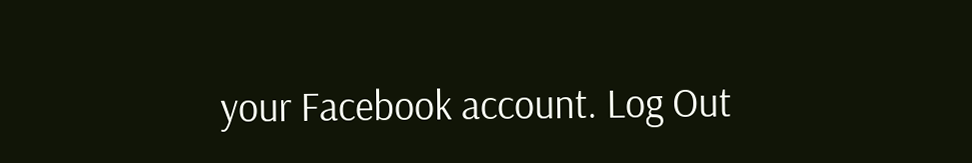your Facebook account. Log Out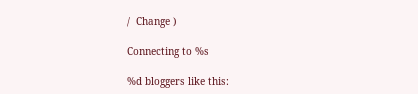/  Change )

Connecting to %s

%d bloggers like this: